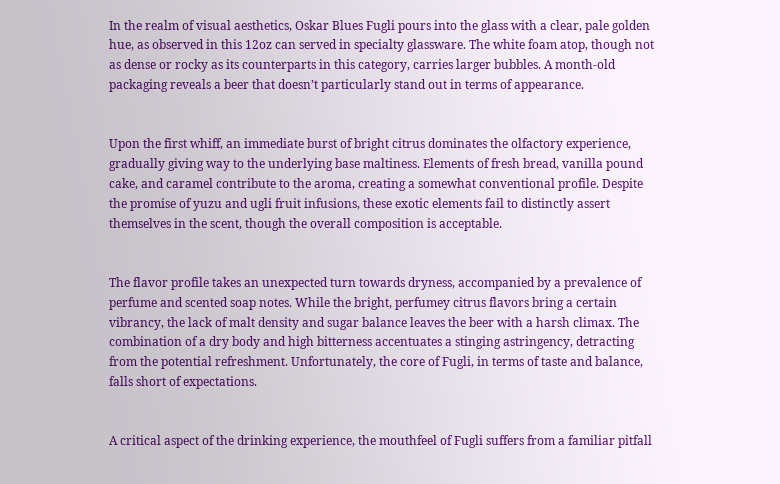In the realm of visual aesthetics, Oskar Blues Fugli pours into the glass with a clear, pale golden hue, as observed in this 12oz can served in specialty glassware. The white foam atop, though not as dense or rocky as its counterparts in this category, carries larger bubbles. A month-old packaging reveals a beer that doesn’t particularly stand out in terms of appearance.


Upon the first whiff, an immediate burst of bright citrus dominates the olfactory experience, gradually giving way to the underlying base maltiness. Elements of fresh bread, vanilla pound cake, and caramel contribute to the aroma, creating a somewhat conventional profile. Despite the promise of yuzu and ugli fruit infusions, these exotic elements fail to distinctly assert themselves in the scent, though the overall composition is acceptable.


The flavor profile takes an unexpected turn towards dryness, accompanied by a prevalence of perfume and scented soap notes. While the bright, perfumey citrus flavors bring a certain vibrancy, the lack of malt density and sugar balance leaves the beer with a harsh climax. The combination of a dry body and high bitterness accentuates a stinging astringency, detracting from the potential refreshment. Unfortunately, the core of Fugli, in terms of taste and balance, falls short of expectations.


A critical aspect of the drinking experience, the mouthfeel of Fugli suffers from a familiar pitfall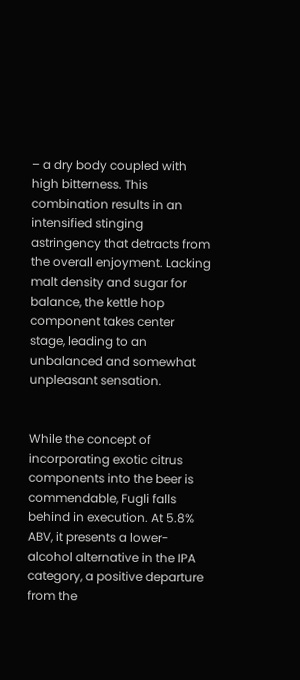– a dry body coupled with high bitterness. This combination results in an intensified stinging astringency that detracts from the overall enjoyment. Lacking malt density and sugar for balance, the kettle hop component takes center stage, leading to an unbalanced and somewhat unpleasant sensation.


While the concept of incorporating exotic citrus components into the beer is commendable, Fugli falls behind in execution. At 5.8% ABV, it presents a lower-alcohol alternative in the IPA category, a positive departure from the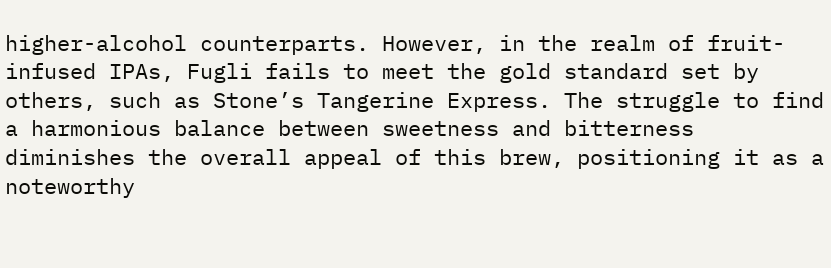higher-alcohol counterparts. However, in the realm of fruit-infused IPAs, Fugli fails to meet the gold standard set by others, such as Stone’s Tangerine Express. The struggle to find a harmonious balance between sweetness and bitterness diminishes the overall appeal of this brew, positioning it as a noteworthy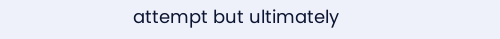attempt but ultimately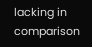lacking in comparison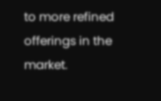to more refined offerings in the market.